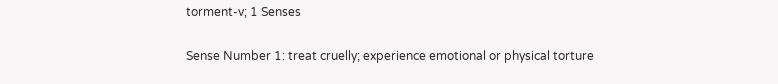torment-v; 1 Senses

Sense Number 1: treat cruelly; experience emotional or physical torture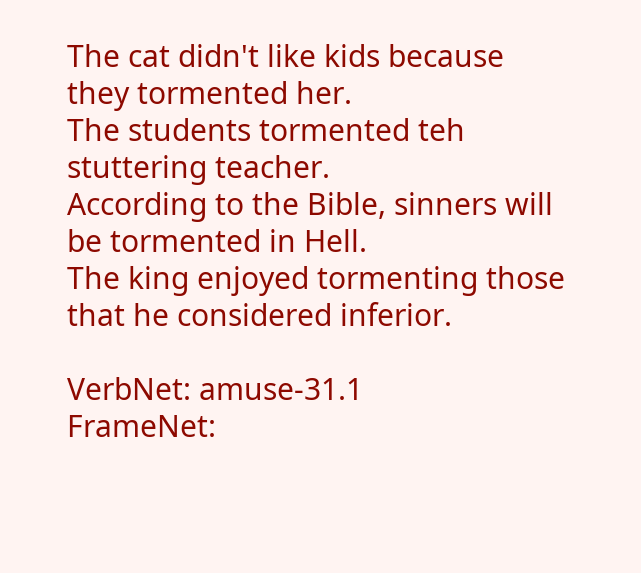The cat didn't like kids because they tormented her.
The students tormented teh stuttering teacher.
According to the Bible, sinners will be tormented in Hell.
The king enjoyed tormenting those that he considered inferior.

VerbNet: amuse-31.1
FrameNet: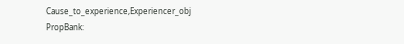Cause_to_experience,Experiencer_obj
PropBank: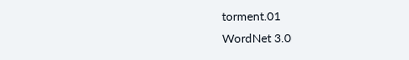torment.01
WordNet 3.0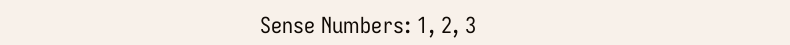Sense Numbers: 1, 2, 3